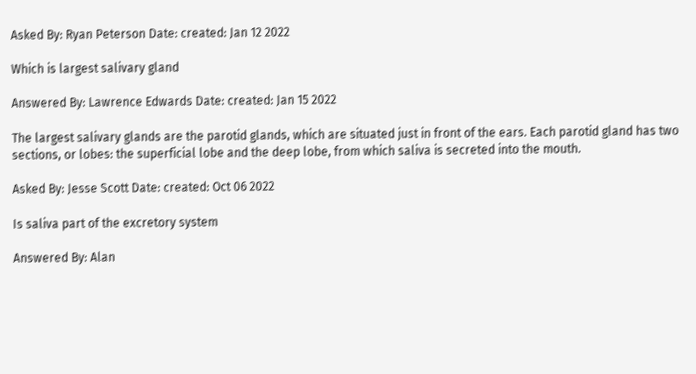Asked By: Ryan Peterson Date: created: Jan 12 2022

Which is largest salivary gland

Answered By: Lawrence Edwards Date: created: Jan 15 2022

The largest salivary glands are the parotid glands, which are situated just in front of the ears. Each parotid gland has two sections, or lobes: the superficial lobe and the deep lobe, from which saliva is secreted into the mouth.

Asked By: Jesse Scott Date: created: Oct 06 2022

Is saliva part of the excretory system

Answered By: Alan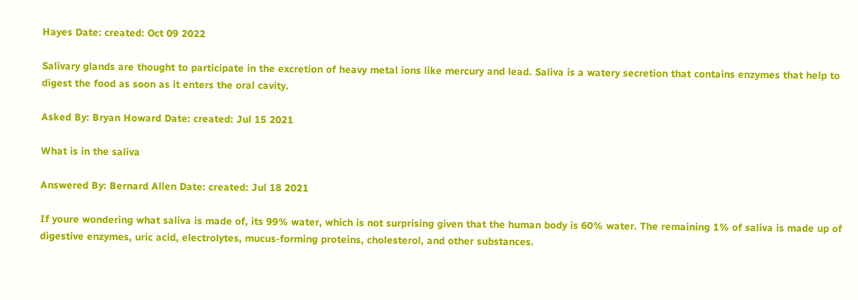Hayes Date: created: Oct 09 2022

Salivary glands are thought to participate in the excretion of heavy metal ions like mercury and lead. Saliva is a watery secretion that contains enzymes that help to digest the food as soon as it enters the oral cavity.

Asked By: Bryan Howard Date: created: Jul 15 2021

What is in the saliva

Answered By: Bernard Allen Date: created: Jul 18 2021

If youre wondering what saliva is made of, its 99% water, which is not surprising given that the human body is 60% water. The remaining 1% of saliva is made up of digestive enzymes, uric acid, electrolytes, mucus-forming proteins, cholesterol, and other substances.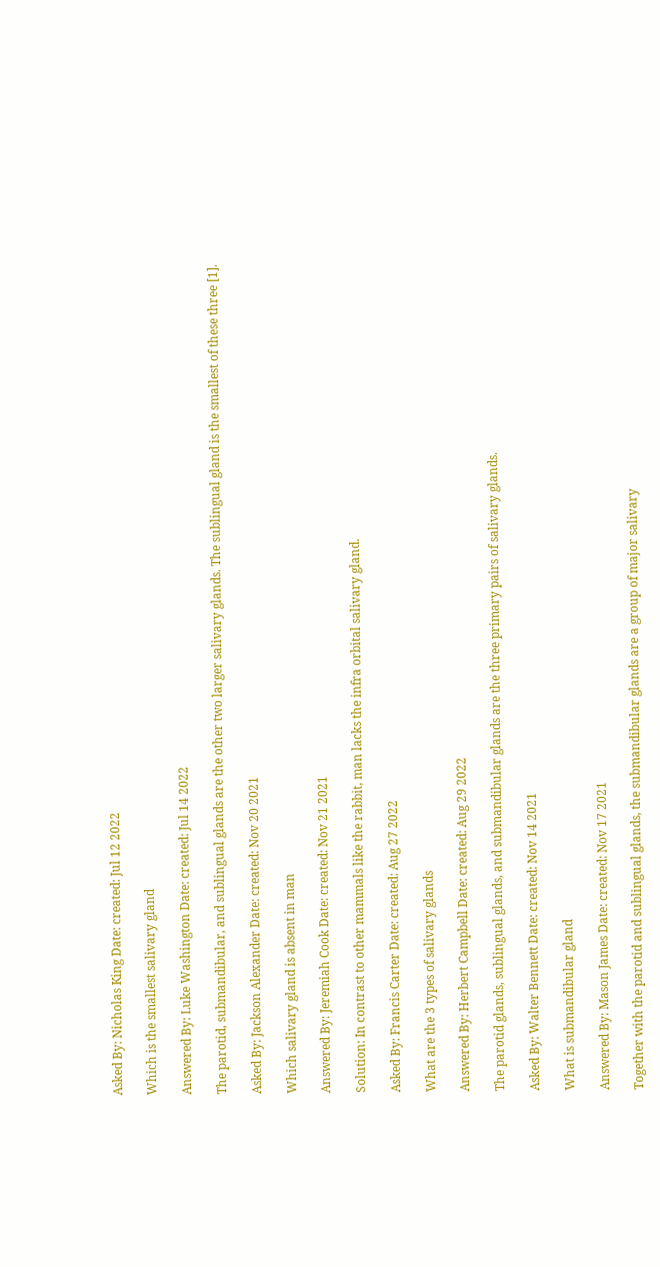Asked By: Nicholas King Date: created: Jul 12 2022

Which is the smallest salivary gland

Answered By: Luke Washington Date: created: Jul 14 2022

The parotid, submandibular, and sublingual glands are the other two larger salivary glands. The sublingual gland is the smallest of these three [1].

Asked By: Jackson Alexander Date: created: Nov 20 2021

Which salivary gland is absent in man

Answered By: Jeremiah Cook Date: created: Nov 21 2021

Solution: In contrast to other mammals like the rabbit, man lacks the infra orbital salivary gland.

Asked By: Francis Carter Date: created: Aug 27 2022

What are the 3 types of salivary glands

Answered By: Herbert Campbell Date: created: Aug 29 2022

The parotid glands, sublingual glands, and submandibular glands are the three primary pairs of salivary glands.

Asked By: Walter Bennett Date: created: Nov 14 2021

What is submandibular gland

Answered By: Mason James Date: created: Nov 17 2021

Together with the parotid and sublingual glands, the submandibular glands are a group of major salivary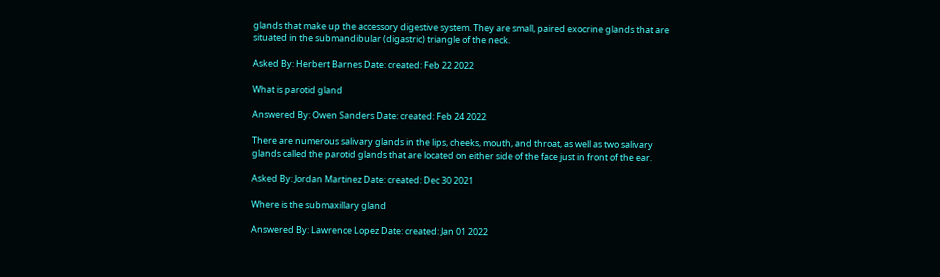glands that make up the accessory digestive system. They are small, paired exocrine glands that are situated in the submandibular (digastric) triangle of the neck.

Asked By: Herbert Barnes Date: created: Feb 22 2022

What is parotid gland

Answered By: Owen Sanders Date: created: Feb 24 2022

There are numerous salivary glands in the lips, cheeks, mouth, and throat, as well as two salivary glands called the parotid glands that are located on either side of the face just in front of the ear.

Asked By: Jordan Martinez Date: created: Dec 30 2021

Where is the submaxillary gland

Answered By: Lawrence Lopez Date: created: Jan 01 2022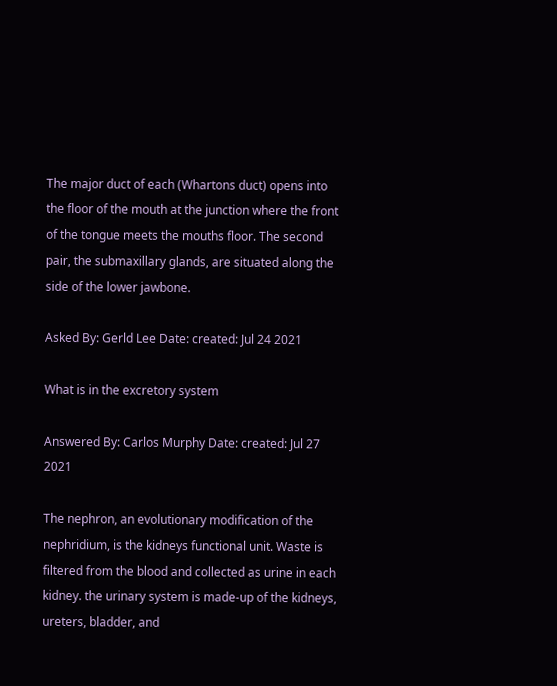The major duct of each (Whartons duct) opens into the floor of the mouth at the junction where the front of the tongue meets the mouths floor. The second pair, the submaxillary glands, are situated along the side of the lower jawbone.

Asked By: Gerld Lee Date: created: Jul 24 2021

What is in the excretory system

Answered By: Carlos Murphy Date: created: Jul 27 2021

The nephron, an evolutionary modification of the nephridium, is the kidneys functional unit. Waste is filtered from the blood and collected as urine in each kidney. the urinary system is made-up of the kidneys, ureters, bladder, and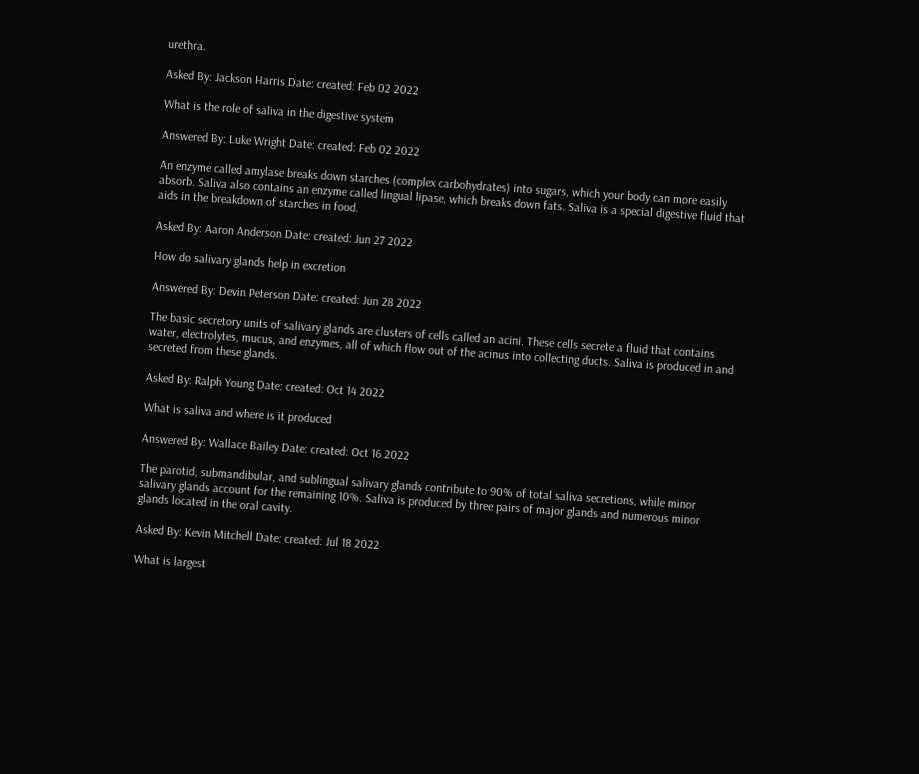urethra.

Asked By: Jackson Harris Date: created: Feb 02 2022

What is the role of saliva in the digestive system

Answered By: Luke Wright Date: created: Feb 02 2022

An enzyme called amylase breaks down starches (complex carbohydrates) into sugars, which your body can more easily absorb. Saliva also contains an enzyme called lingual lipase, which breaks down fats. Saliva is a special digestive fluid that aids in the breakdown of starches in food.

Asked By: Aaron Anderson Date: created: Jun 27 2022

How do salivary glands help in excretion

Answered By: Devin Peterson Date: created: Jun 28 2022

The basic secretory units of salivary glands are clusters of cells called an acini. These cells secrete a fluid that contains water, electrolytes, mucus, and enzymes, all of which flow out of the acinus into collecting ducts. Saliva is produced in and secreted from these glands.

Asked By: Ralph Young Date: created: Oct 14 2022

What is saliva and where is it produced

Answered By: Wallace Bailey Date: created: Oct 16 2022

The parotid, submandibular, and sublingual salivary glands contribute to 90% of total saliva secretions, while minor salivary glands account for the remaining 10%. Saliva is produced by three pairs of major glands and numerous minor glands located in the oral cavity.

Asked By: Kevin Mitchell Date: created: Jul 18 2022

What is largest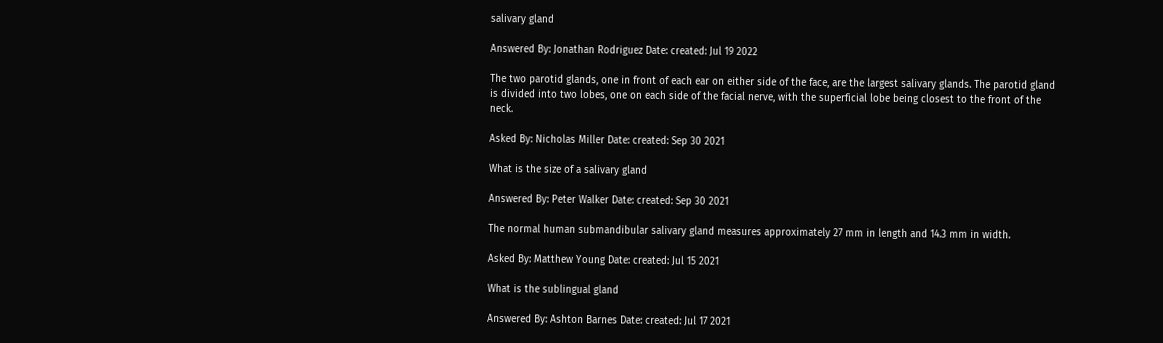salivary gland

Answered By: Jonathan Rodriguez Date: created: Jul 19 2022

The two parotid glands, one in front of each ear on either side of the face, are the largest salivary glands. The parotid gland is divided into two lobes, one on each side of the facial nerve, with the superficial lobe being closest to the front of the neck.

Asked By: Nicholas Miller Date: created: Sep 30 2021

What is the size of a salivary gland

Answered By: Peter Walker Date: created: Sep 30 2021

The normal human submandibular salivary gland measures approximately 27 mm in length and 14.3 mm in width.

Asked By: Matthew Young Date: created: Jul 15 2021

What is the sublingual gland

Answered By: Ashton Barnes Date: created: Jul 17 2021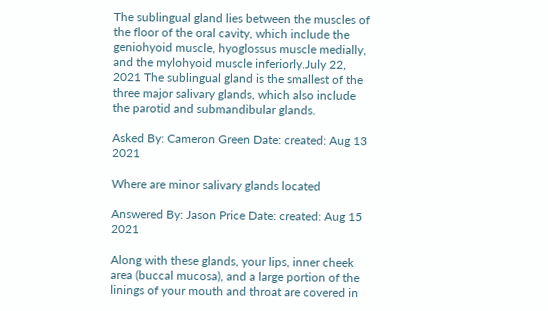The sublingual gland lies between the muscles of the floor of the oral cavity, which include the geniohyoid muscle, hyoglossus muscle medially, and the mylohyoid muscle inferiorly.July 22, 2021 The sublingual gland is the smallest of the three major salivary glands, which also include the parotid and submandibular glands.

Asked By: Cameron Green Date: created: Aug 13 2021

Where are minor salivary glands located

Answered By: Jason Price Date: created: Aug 15 2021

Along with these glands, your lips, inner cheek area (buccal mucosa), and a large portion of the linings of your mouth and throat are covered in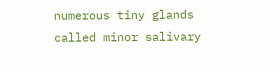numerous tiny glands called minor salivary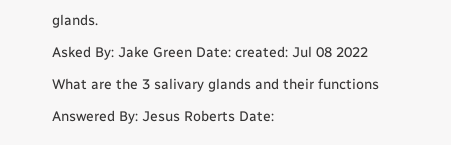glands.

Asked By: Jake Green Date: created: Jul 08 2022

What are the 3 salivary glands and their functions

Answered By: Jesus Roberts Date: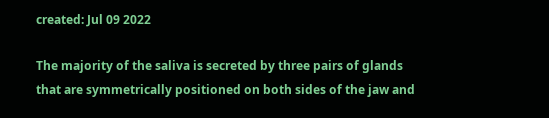created: Jul 09 2022

The majority of the saliva is secreted by three pairs of glands that are symmetrically positioned on both sides of the jaw and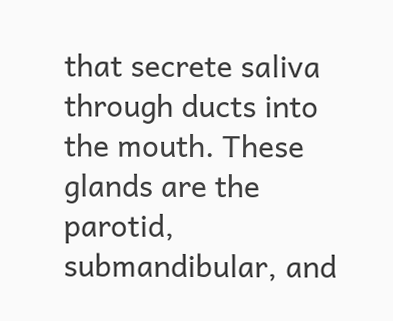that secrete saliva through ducts into the mouth. These glands are the parotid, submandibular, and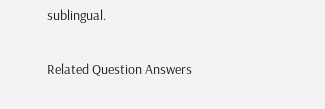sublingual.

Related Question Answers